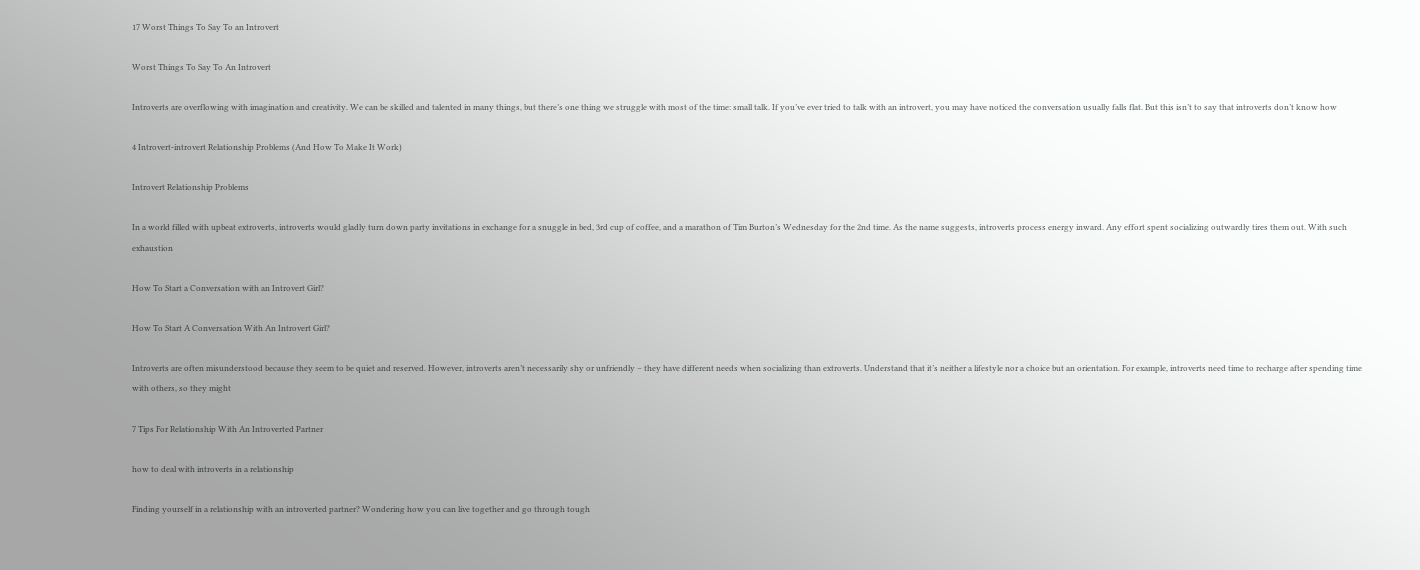17 Worst Things To Say To an Introvert

Worst Things To Say To An Introvert

Introverts are overflowing with imagination and creativity. We can be skilled and talented in many things, but there’s one thing we struggle with most of the time: small talk. If you’ve ever tried to talk with an introvert, you may have noticed the conversation usually falls flat. But this isn’t to say that introverts don’t know how

4 Introvert-introvert Relationship Problems (And How To Make It Work)

Introvert Relationship Problems

In a world filled with upbeat extroverts, introverts would gladly turn down party invitations in exchange for a snuggle in bed, 3rd cup of coffee, and a marathon of Tim Burton’s Wednesday for the 2nd time. As the name suggests, introverts process energy inward. Any effort spent socializing outwardly tires them out. With such exhaustion

How To Start a Conversation with an Introvert Girl?

How To Start A Conversation With An Introvert Girl?

Introverts are often misunderstood because they seem to be quiet and reserved. However, introverts aren’t necessarily shy or unfriendly – they have different needs when socializing than extroverts. Understand that it’s neither a lifestyle nor a choice but an orientation. For example, introverts need time to recharge after spending time with others, so they might

7 Tips For Relationship With An Introverted Partner

how to deal with introverts in a relationship

Finding yourself in a relationship with an introverted partner? Wondering how you can live together and go through tough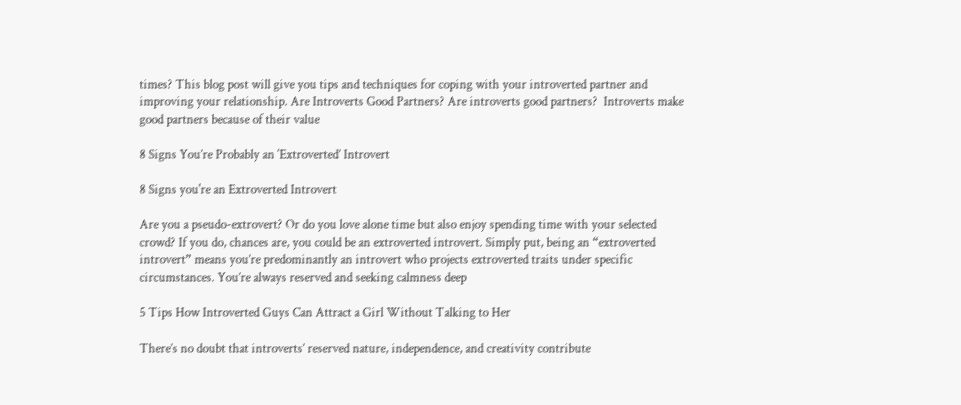times? This blog post will give you tips and techniques for coping with your introverted partner and improving your relationship. Are Introverts Good Partners? Are introverts good partners?  Introverts make good partners because of their value

8 Signs You’re Probably an ‘Extroverted’ Introvert

8 Signs you're an Extroverted Introvert

Are you a pseudo-extrovert? Or do you love alone time but also enjoy spending time with your selected crowd? If you do, chances are, you could be an extroverted introvert. Simply put, being an “extroverted introvert” means you’re predominantly an introvert who projects extroverted traits under specific circumstances. You’re always reserved and seeking calmness deep

5 Tips How Introverted Guys Can Attract a Girl Without Talking to Her

There’s no doubt that introverts’ reserved nature, independence, and creativity contribute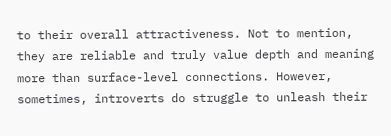to their overall attractiveness. Not to mention, they are reliable and truly value depth and meaning more than surface-level connections. However, sometimes, introverts do struggle to unleash their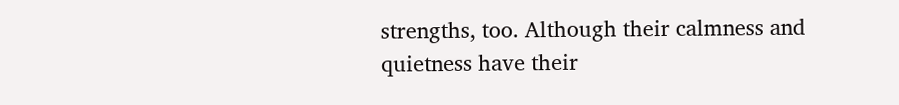strengths, too. Although their calmness and quietness have their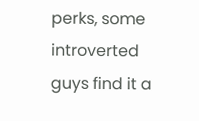perks, some introverted guys find it a